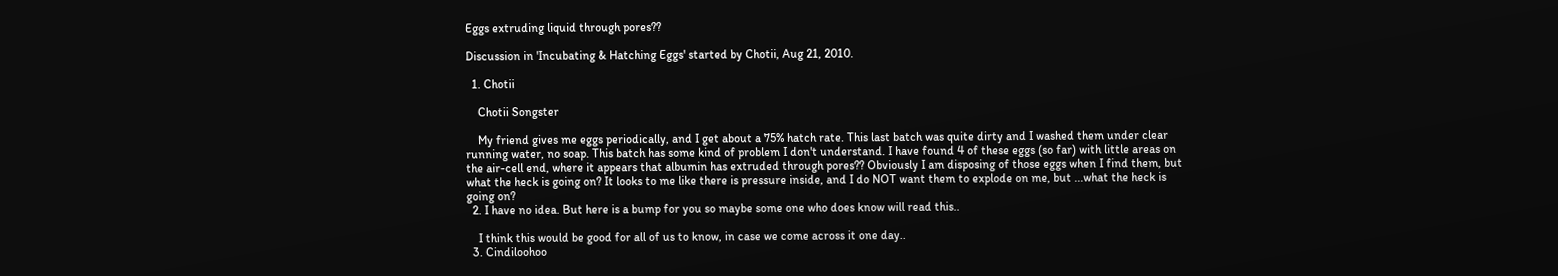Eggs extruding liquid through pores??

Discussion in 'Incubating & Hatching Eggs' started by Chotii, Aug 21, 2010.

  1. Chotii

    Chotii Songster

    My friend gives me eggs periodically, and I get about a 75% hatch rate. This last batch was quite dirty and I washed them under clear running water, no soap. This batch has some kind of problem I don't understand. I have found 4 of these eggs (so far) with little areas on the air-cell end, where it appears that albumin has extruded through pores?? Obviously I am disposing of those eggs when I find them, but what the heck is going on? It looks to me like there is pressure inside, and I do NOT want them to explode on me, but ...what the heck is going on?
  2. I have no idea. But here is a bump for you so maybe some one who does know will read this..

    I think this would be good for all of us to know, in case we come across it one day..
  3. Cindiloohoo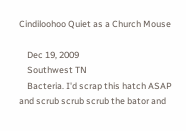Cindiloohoo Quiet as a Church Mouse

    Dec 19, 2009
    Southwest TN
    Bacteria. I'd scrap this hatch ASAP and scrub scrub scrub the bator and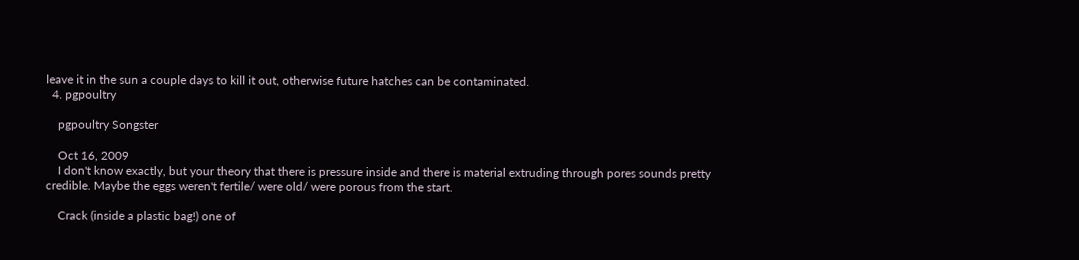leave it in the sun a couple days to kill it out, otherwise future hatches can be contaminated.
  4. pgpoultry

    pgpoultry Songster

    Oct 16, 2009
    I don't know exactly, but your theory that there is pressure inside and there is material extruding through pores sounds pretty credible. Maybe the eggs weren't fertile/ were old/ were porous from the start.

    Crack (inside a plastic bag!) one of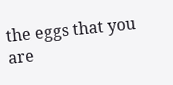the eggs that you are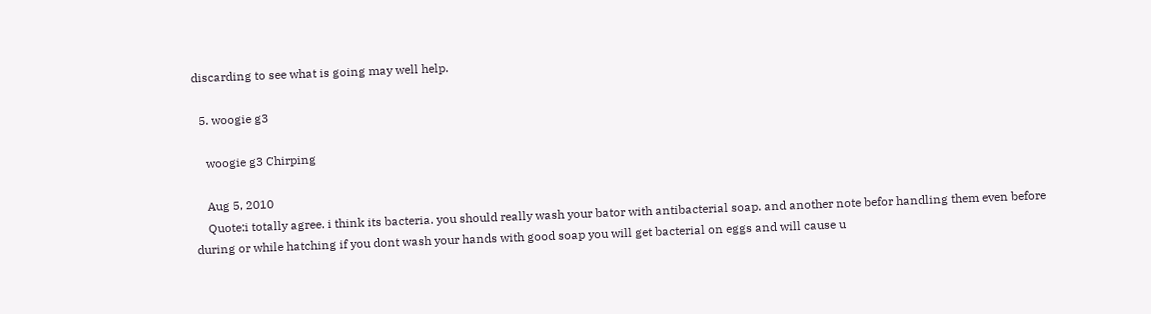discarding to see what is going may well help.

  5. woogie g3

    woogie g3 Chirping

    Aug 5, 2010
    Quote:i totally agree. i think its bacteria. you should really wash your bator with antibacterial soap. and another note befor handling them even before during or while hatching if you dont wash your hands with good soap you will get bacterial on eggs and will cause u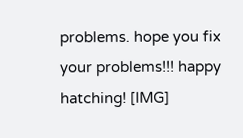problems. hope you fix your problems!!! happy hatching! [IMG]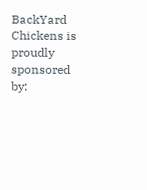BackYard Chickens is proudly sponsored by: